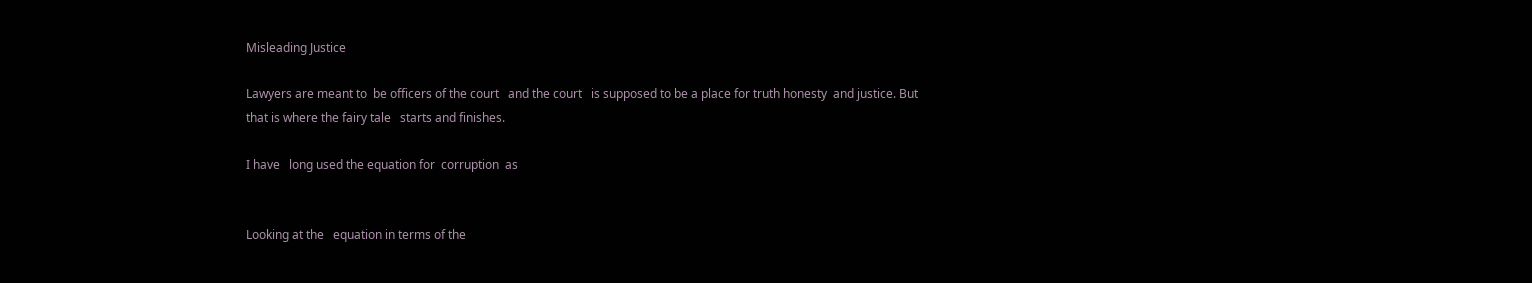Misleading Justice

Lawyers are meant to  be officers of the court   and the court   is supposed to be a place for truth honesty  and justice. But that is where the fairy tale   starts and finishes.

I have   long used the equation for  corruption  as


Looking at the   equation in terms of the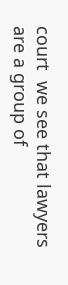court  we see that lawyers   are a group of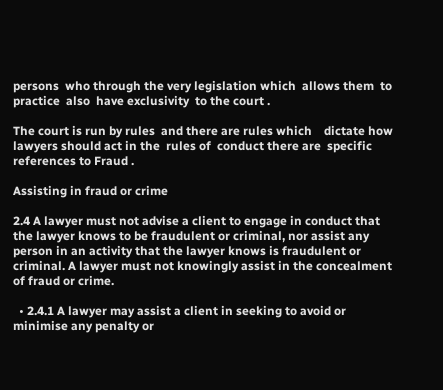persons  who through the very legislation which  allows them  to practice  also  have exclusivity  to the court .

The court is run by rules  and there are rules which    dictate how  lawyers should act in the  rules of  conduct there are  specific references to Fraud .

Assisting in fraud or crime

2.4 A lawyer must not advise a client to engage in conduct that the lawyer knows to be fraudulent or criminal, nor assist any person in an activity that the lawyer knows is fraudulent or criminal. A lawyer must not knowingly assist in the concealment of fraud or crime.

  • 2.4.1 A lawyer may assist a client in seeking to avoid or minimise any penalty or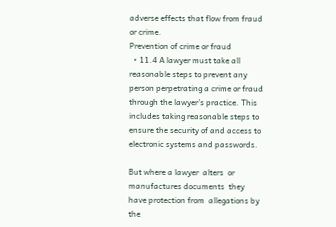adverse effects that flow from fraud or crime.
Prevention of crime or fraud
  • 11.4 A lawyer must take all reasonable steps to prevent any person perpetrating a crime or fraud through the lawyer’s practice. This includes taking reasonable steps to ensure the security of and access to electronic systems and passwords.

But where a lawyer  alters  or  manufactures documents  they  have protection from  allegations by the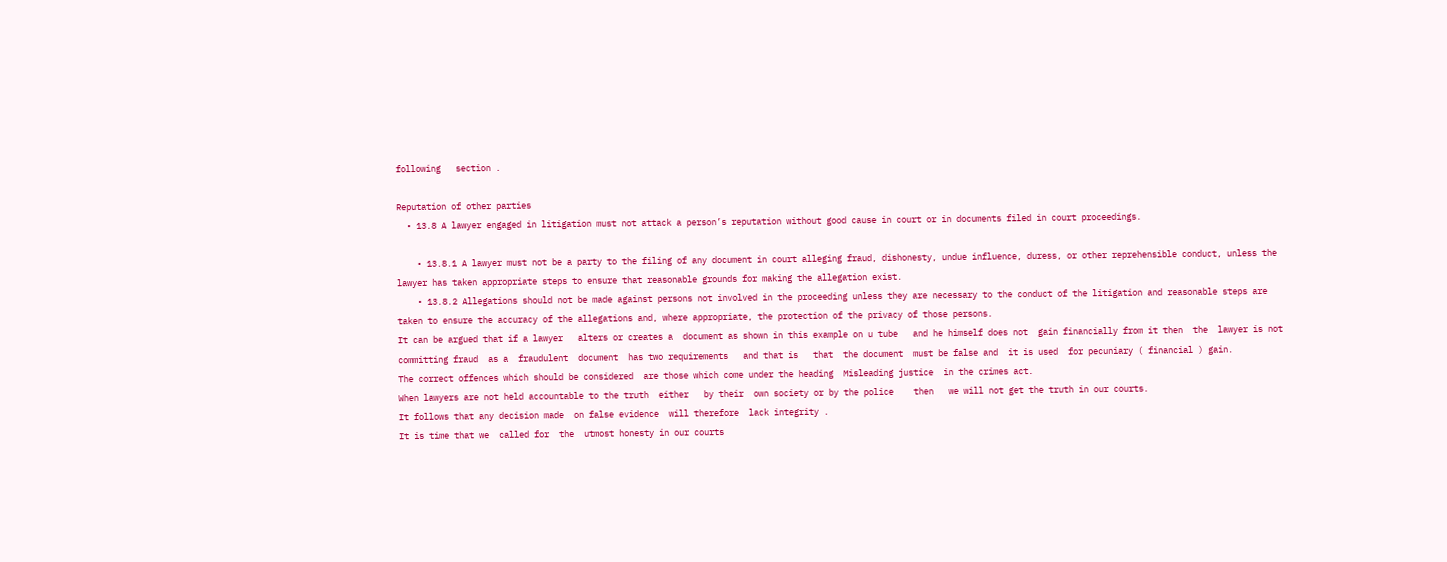following   section .

Reputation of other parties
  • 13.8 A lawyer engaged in litigation must not attack a person’s reputation without good cause in court or in documents filed in court proceedings.

    • 13.8.1 A lawyer must not be a party to the filing of any document in court alleging fraud, dishonesty, undue influence, duress, or other reprehensible conduct, unless the lawyer has taken appropriate steps to ensure that reasonable grounds for making the allegation exist.
    • 13.8.2 Allegations should not be made against persons not involved in the proceeding unless they are necessary to the conduct of the litigation and reasonable steps are taken to ensure the accuracy of the allegations and, where appropriate, the protection of the privacy of those persons.
It can be argued that if a lawyer   alters or creates a  document as shown in this example on u tube   and he himself does not  gain financially from it then  the  lawyer is not committing fraud  as a  fraudulent  document  has two requirements   and that is   that  the document  must be false and  it is used  for pecuniary ( financial ) gain.
The correct offences which should be considered  are those which come under the heading  Misleading justice  in the crimes act.
When lawyers are not held accountable to the truth  either   by their  own society or by the police    then   we will not get the truth in our courts.
It follows that any decision made  on false evidence  will therefore  lack integrity .
It is time that we  called for  the  utmost honesty in our courts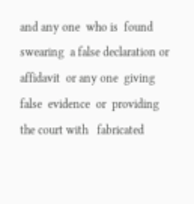and any one  who is  found swearing  a false declaration or affidavit  or any one  giving false  evidence  or  providing the court with   fabricated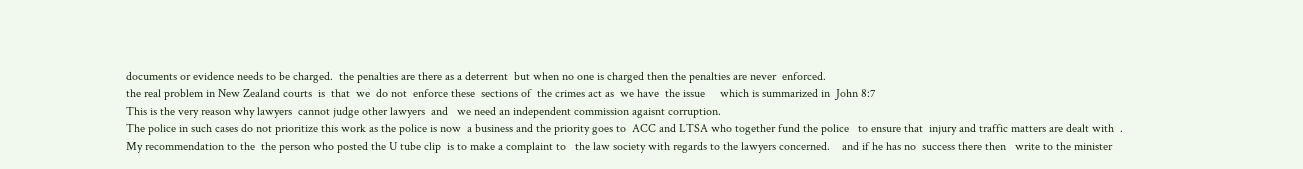documents or evidence needs to be charged.  the penalties are there as a deterrent  but when no one is charged then the penalties are never  enforced.
the real problem in New Zealand courts  is  that  we  do not  enforce these  sections of  the crimes act as  we have  the issue     which is summarized in  John 8:7
This is the very reason why lawyers  cannot judge other lawyers  and   we need an independent commission agaisnt corruption.
The police in such cases do not prioritize this work as the police is now  a business and the priority goes to  ACC and LTSA who together fund the police   to ensure that  injury and traffic matters are dealt with  .
My recommendation to the  the person who posted the U tube clip  is to make a complaint to   the law society with regards to the lawyers concerned.    and if he has no  success there then   write to the minister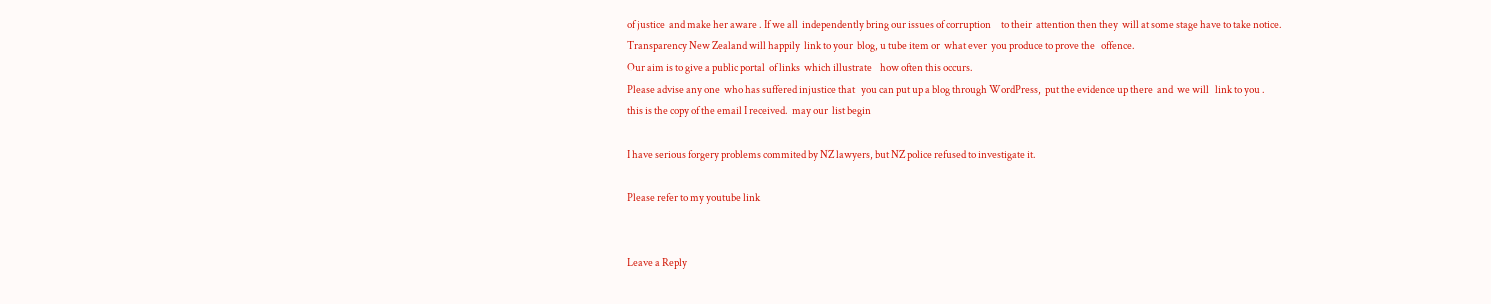of justice  and make her aware . If we all  independently bring our issues of corruption     to their  attention then they  will at some stage have to take notice.
Transparency New Zealand will happily  link to your  blog, u tube item or  what ever  you produce to prove the   offence.
Our aim is to give a public portal  of links  which illustrate    how often this occurs.
Please advise any one  who has suffered injustice that   you can put up a blog through WordPress,  put the evidence up there  and  we will   link to you .
this is the copy of the email I received.  may our  list begin

I have serious forgery problems commited by NZ lawyers, but NZ police refused to investigate it.

Please refer to my youtube link


Leave a Reply